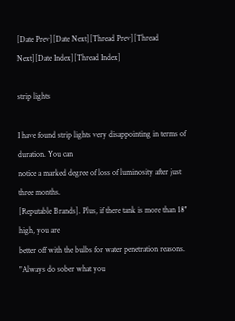[Date Prev][Date Next][Thread Prev][Thread Next][Date Index][Thread Index]

strip lights

I have found strip lights very disappointing in terms of duration. You can
notice a marked degree of loss of luminosity after just three months.
[Reputable Brands]. Plus, if there tank is more than 18'' high, you are
better off with the bulbs for water penetration reasons.
"Always do sober what you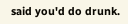said you'd do drunk.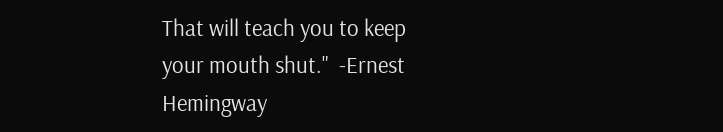That will teach you to keep
your mouth shut."  -Ernest Hemingway